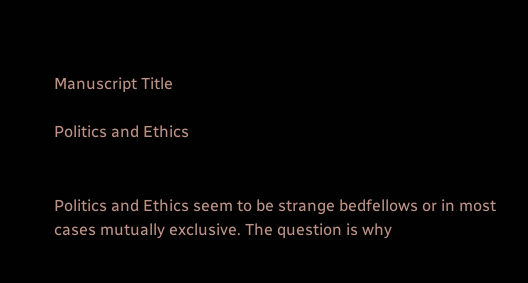Manuscript Title

Politics and Ethics


Politics and Ethics seem to be strange bedfellows or in most cases mutually exclusive. The question is why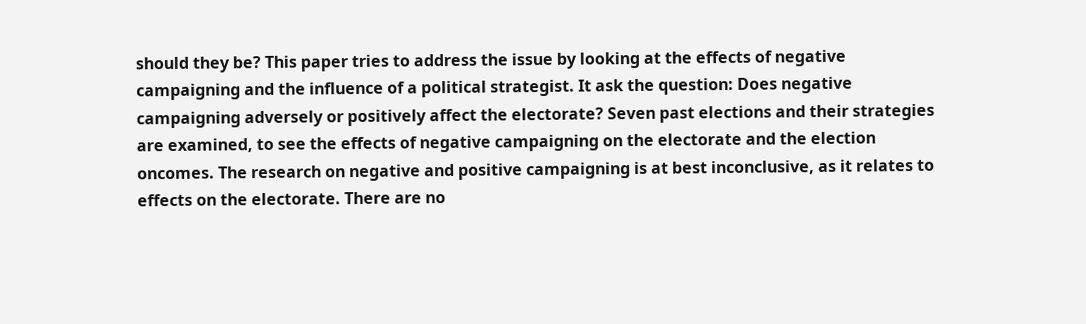should they be? This paper tries to address the issue by looking at the effects of negative campaigning and the influence of a political strategist. It ask the question: Does negative campaigning adversely or positively affect the electorate? Seven past elections and their strategies are examined, to see the effects of negative campaigning on the electorate and the election oncomes. The research on negative and positive campaigning is at best inconclusive, as it relates to effects on the electorate. There are no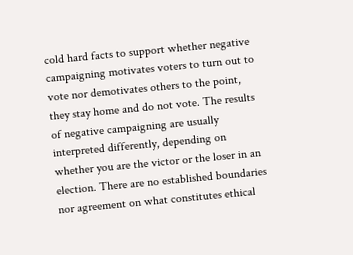cold hard facts to support whether negative campaigning motivates voters to turn out to vote nor demotivates others to the point, they stay home and do not vote. The results of negative campaigning are usually interpreted differently, depending on whether you are the victor or the loser in an election. There are no established boundaries nor agreement on what constitutes ethical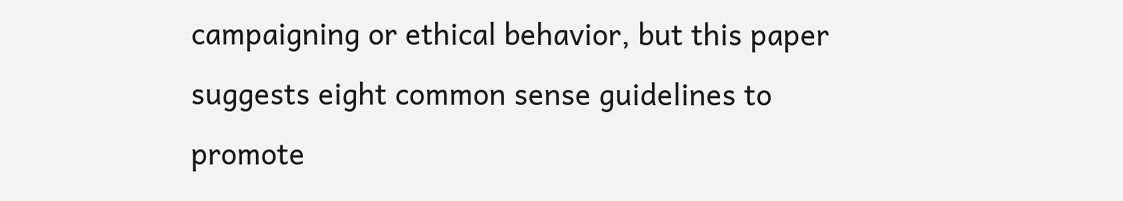campaigning or ethical behavior, but this paper suggests eight common sense guidelines to promote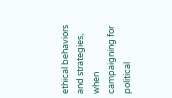ethical behaviors and strategies, when campaigning for political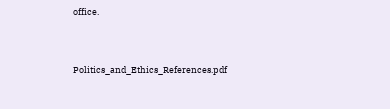office.



Politics_and_Ethics_References.pdf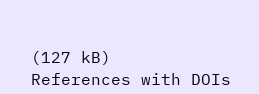(127 kB)
References with DOIs